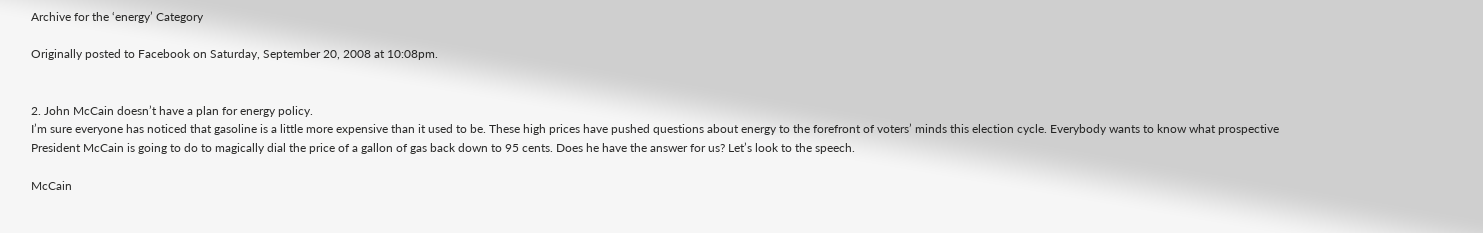Archive for the ‘energy’ Category

Originally posted to Facebook on Saturday, September 20, 2008 at 10:08pm.


2. John McCain doesn’t have a plan for energy policy.
I’m sure everyone has noticed that gasoline is a little more expensive than it used to be. These high prices have pushed questions about energy to the forefront of voters’ minds this election cycle. Everybody wants to know what prospective President McCain is going to do to magically dial the price of a gallon of gas back down to 95 cents. Does he have the answer for us? Let’s look to the speech.

McCain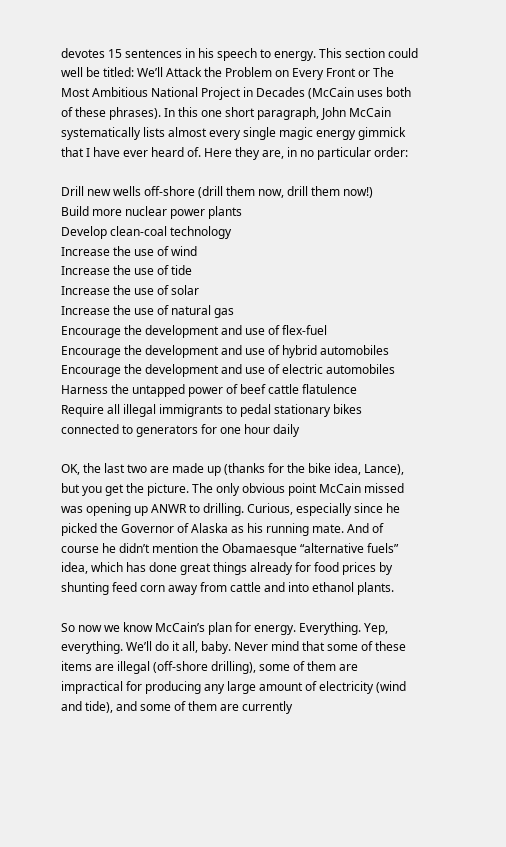devotes 15 sentences in his speech to energy. This section could well be titled: We’ll Attack the Problem on Every Front or The Most Ambitious National Project in Decades (McCain uses both of these phrases). In this one short paragraph, John McCain systematically lists almost every single magic energy gimmick that I have ever heard of. Here they are, in no particular order:

Drill new wells off-shore (drill them now, drill them now!)
Build more nuclear power plants
Develop clean-coal technology
Increase the use of wind
Increase the use of tide
Increase the use of solar
Increase the use of natural gas
Encourage the development and use of flex-fuel
Encourage the development and use of hybrid automobiles
Encourage the development and use of electric automobiles
Harness the untapped power of beef cattle flatulence
Require all illegal immigrants to pedal stationary bikes connected to generators for one hour daily

OK, the last two are made up (thanks for the bike idea, Lance), but you get the picture. The only obvious point McCain missed was opening up ANWR to drilling. Curious, especially since he picked the Governor of Alaska as his running mate. And of course he didn’t mention the Obamaesque “alternative fuels” idea, which has done great things already for food prices by shunting feed corn away from cattle and into ethanol plants.

So now we know McCain’s plan for energy. Everything. Yep, everything. We’ll do it all, baby. Never mind that some of these items are illegal (off-shore drilling), some of them are impractical for producing any large amount of electricity (wind and tide), and some of them are currently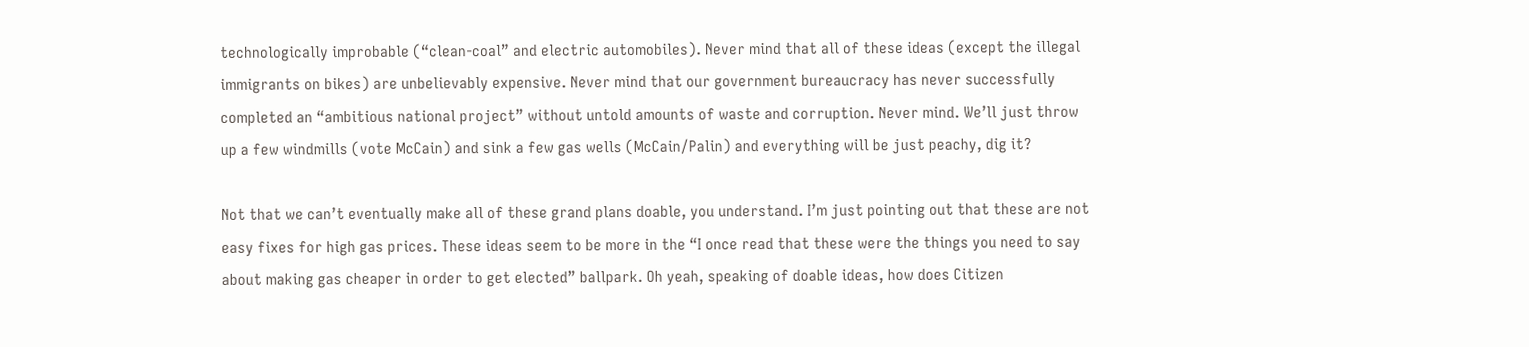technologically improbable (“clean-coal” and electric automobiles). Never mind that all of these ideas (except the illegal immigrants on bikes) are unbelievably expensive. Never mind that our government bureaucracy has never successfully completed an “ambitious national project” without untold amounts of waste and corruption. Never mind. We’ll just throw up a few windmills (vote McCain) and sink a few gas wells (McCain/Palin) and everything will be just peachy, dig it?

Not that we can’t eventually make all of these grand plans doable, you understand. I’m just pointing out that these are not easy fixes for high gas prices. These ideas seem to be more in the “I once read that these were the things you need to say about making gas cheaper in order to get elected” ballpark. Oh yeah, speaking of doable ideas, how does Citizen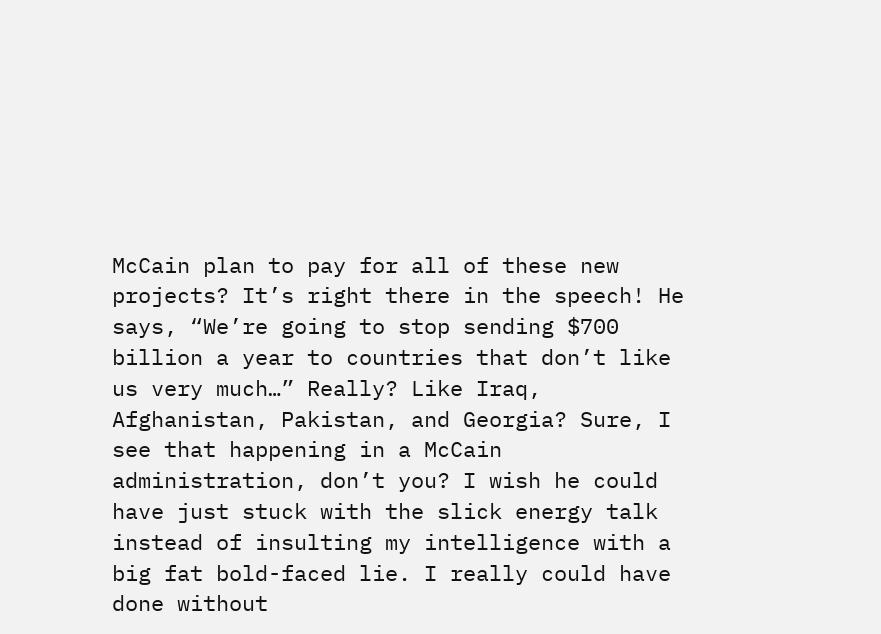McCain plan to pay for all of these new projects? It’s right there in the speech! He says, “We’re going to stop sending $700 billion a year to countries that don’t like us very much…” Really? Like Iraq, Afghanistan, Pakistan, and Georgia? Sure, I see that happening in a McCain administration, don’t you? I wish he could have just stuck with the slick energy talk instead of insulting my intelligence with a big fat bold-faced lie. I really could have done without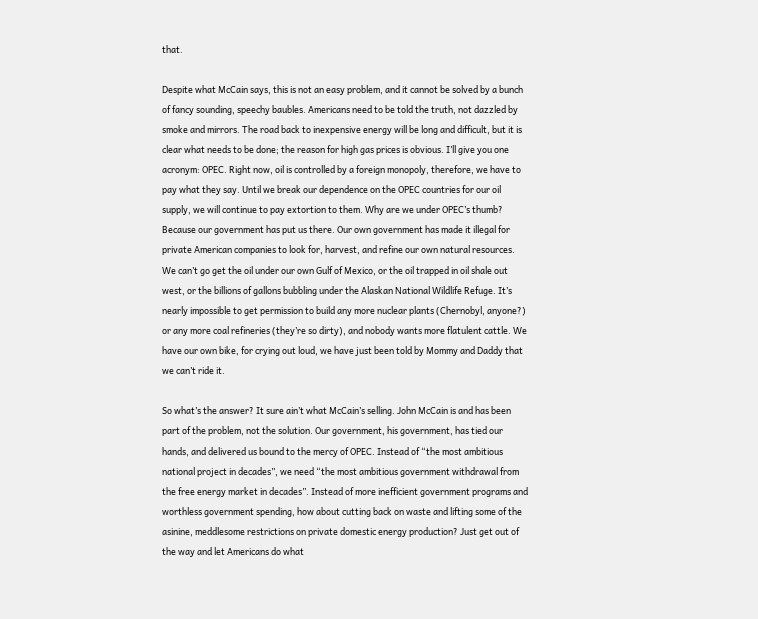that.

Despite what McCain says, this is not an easy problem, and it cannot be solved by a bunch of fancy sounding, speechy baubles. Americans need to be told the truth, not dazzled by smoke and mirrors. The road back to inexpensive energy will be long and difficult, but it is clear what needs to be done; the reason for high gas prices is obvious. I’ll give you one acronym: OPEC. Right now, oil is controlled by a foreign monopoly, therefore, we have to pay what they say. Until we break our dependence on the OPEC countries for our oil supply, we will continue to pay extortion to them. Why are we under OPEC’s thumb? Because our government has put us there. Our own government has made it illegal for private American companies to look for, harvest, and refine our own natural resources. We can’t go get the oil under our own Gulf of Mexico, or the oil trapped in oil shale out west, or the billions of gallons bubbling under the Alaskan National Wildlife Refuge. It’s nearly impossible to get permission to build any more nuclear plants (Chernobyl, anyone?) or any more coal refineries (they’re so dirty), and nobody wants more flatulent cattle. We have our own bike, for crying out loud, we have just been told by Mommy and Daddy that we can’t ride it.

So what’s the answer? It sure ain’t what McCain’s selling. John McCain is and has been part of the problem, not the solution. Our government, his government, has tied our hands, and delivered us bound to the mercy of OPEC. Instead of “the most ambitious national project in decades”, we need “the most ambitious government withdrawal from the free energy market in decades”. Instead of more inefficient government programs and worthless government spending, how about cutting back on waste and lifting some of the asinine, meddlesome restrictions on private domestic energy production? Just get out of the way and let Americans do what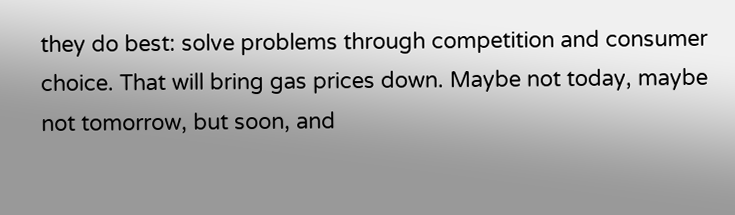they do best: solve problems through competition and consumer choice. That will bring gas prices down. Maybe not today, maybe not tomorrow, but soon, and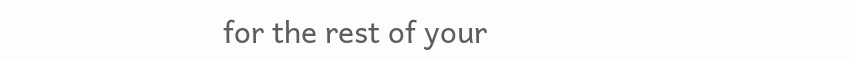for the rest of your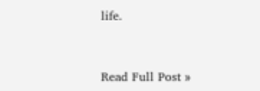life.


Read Full Post »